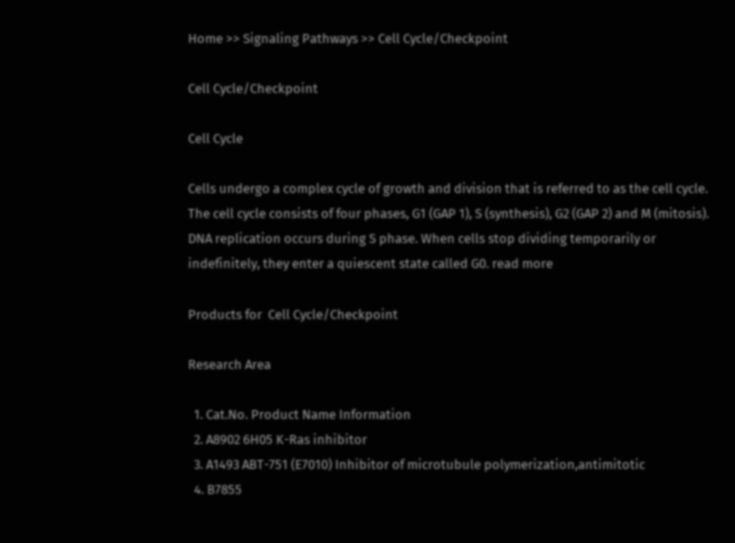Home >> Signaling Pathways >> Cell Cycle/Checkpoint

Cell Cycle/Checkpoint

Cell Cycle

Cells undergo a complex cycle of growth and division that is referred to as the cell cycle. The cell cycle consists of four phases, G1 (GAP 1), S (synthesis), G2 (GAP 2) and M (mitosis). DNA replication occurs during S phase. When cells stop dividing temporarily or indefinitely, they enter a quiescent state called G0. read more

Products for  Cell Cycle/Checkpoint

Research Area

  1. Cat.No. Product Name Information
  2. A8902 6H05 K-Ras inhibitor
  3. A1493 ABT-751 (E7010) Inhibitor of microtubule polymerization,antimitotic
  4. B7855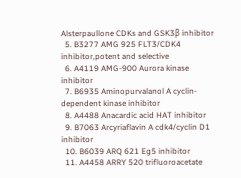Alsterpaullone CDKs and GSK3β inhibitor
  5. B3277 AMG 925 FLT3/CDK4 inhibitor,potent and selective
  6. A4119 AMG-900 Aurora kinase inhibitor
  7. B6935 Aminopurvalanol A cyclin-dependent kinase inhibitor
  8. A4488 Anacardic acid HAT inhibitor
  9. B7063 Arcyriaflavin A cdk4/cyclin D1 inhibitor
  10. B6039 ARQ 621 Eg5 inhibitor
  11. A4458 ARRY 520 trifluoroacetate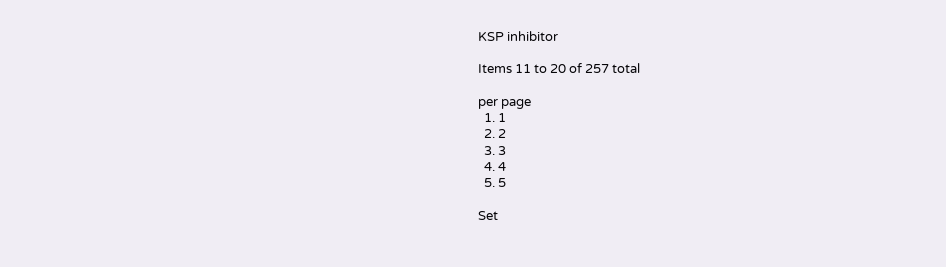KSP inhibitor

Items 11 to 20 of 257 total

per page
  1. 1
  2. 2
  3. 3
  4. 4
  5. 5

Set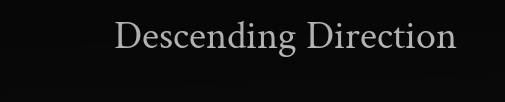Descending Direction